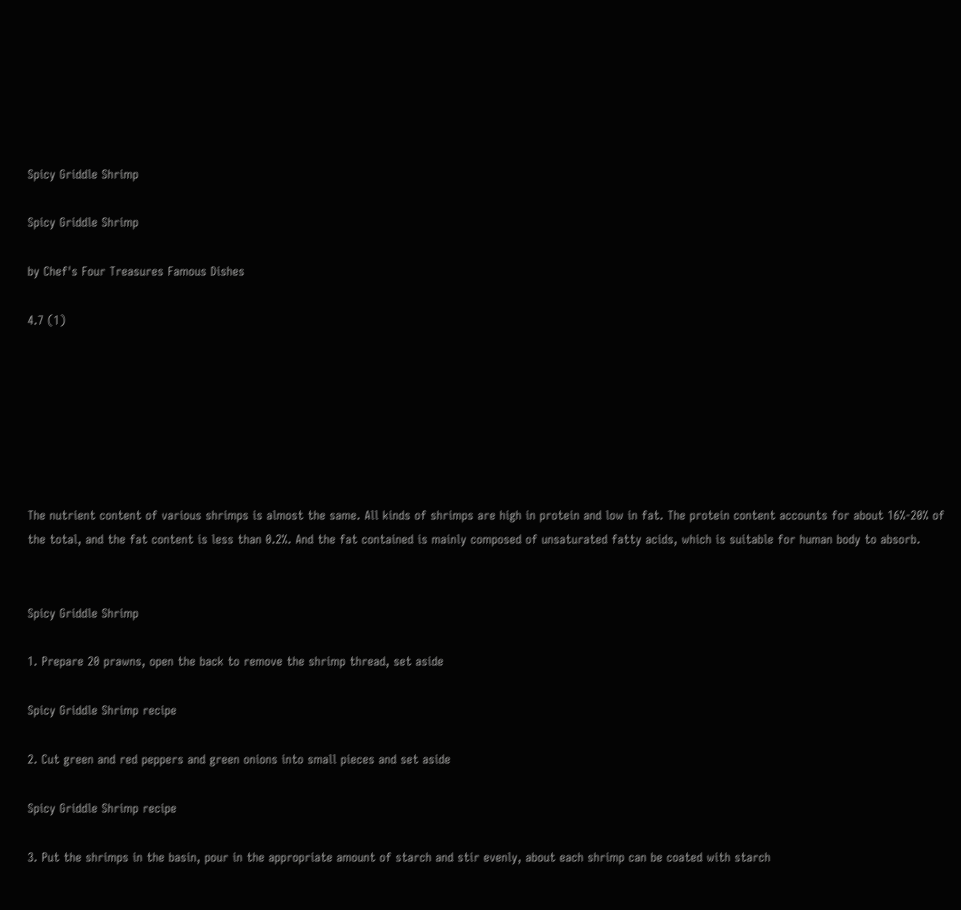Spicy Griddle Shrimp

Spicy Griddle Shrimp

by Chef's Four Treasures Famous Dishes

4.7 (1)







The nutrient content of various shrimps is almost the same. All kinds of shrimps are high in protein and low in fat. The protein content accounts for about 16%-20% of the total, and the fat content is less than 0.2%. And the fat contained is mainly composed of unsaturated fatty acids, which is suitable for human body to absorb.


Spicy Griddle Shrimp

1. Prepare 20 prawns, open the back to remove the shrimp thread, set aside

Spicy Griddle Shrimp recipe

2. Cut green and red peppers and green onions into small pieces and set aside

Spicy Griddle Shrimp recipe

3. Put the shrimps in the basin, pour in the appropriate amount of starch and stir evenly, about each shrimp can be coated with starch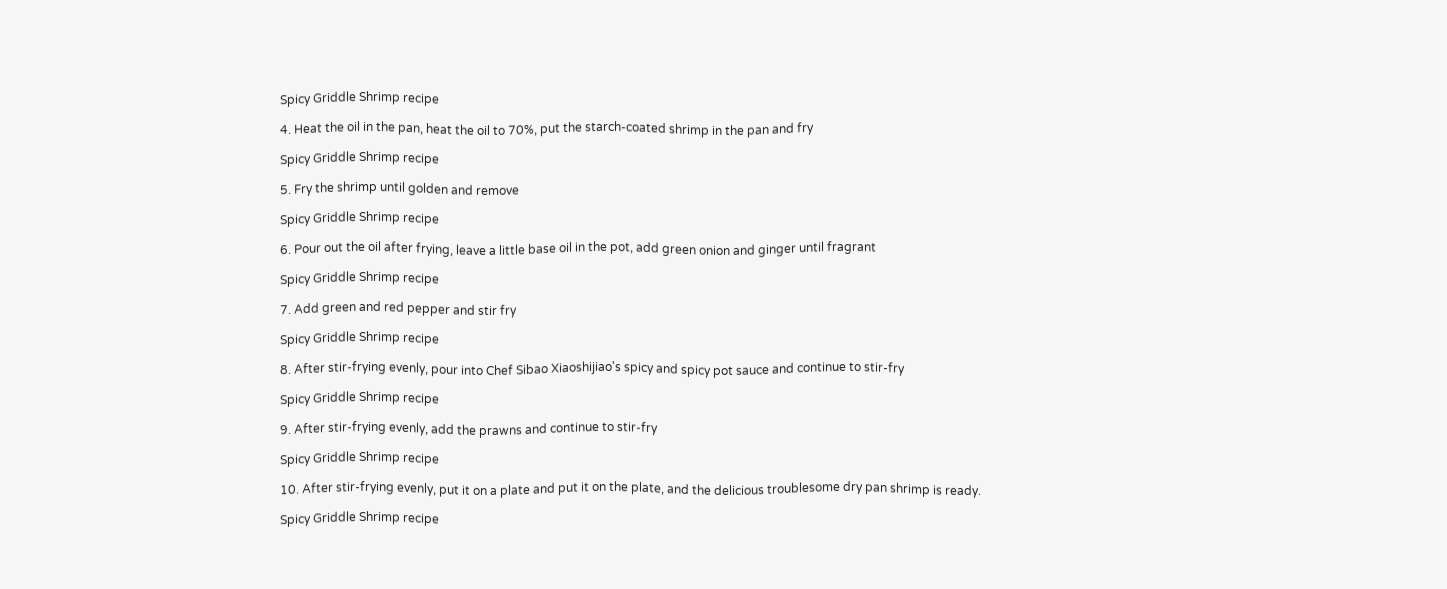Spicy Griddle Shrimp recipe

4. Heat the oil in the pan, heat the oil to 70%, put the starch-coated shrimp in the pan and fry

Spicy Griddle Shrimp recipe

5. Fry the shrimp until golden and remove

Spicy Griddle Shrimp recipe

6. Pour out the oil after frying, leave a little base oil in the pot, add green onion and ginger until fragrant

Spicy Griddle Shrimp recipe

7. Add green and red pepper and stir fry

Spicy Griddle Shrimp recipe

8. After stir-frying evenly, pour into Chef Sibao Xiaoshijiao's spicy and spicy pot sauce and continue to stir-fry

Spicy Griddle Shrimp recipe

9. After stir-frying evenly, add the prawns and continue to stir-fry

Spicy Griddle Shrimp recipe

10. After stir-frying evenly, put it on a plate and put it on the plate, and the delicious troublesome dry pan shrimp is ready.

Spicy Griddle Shrimp recipe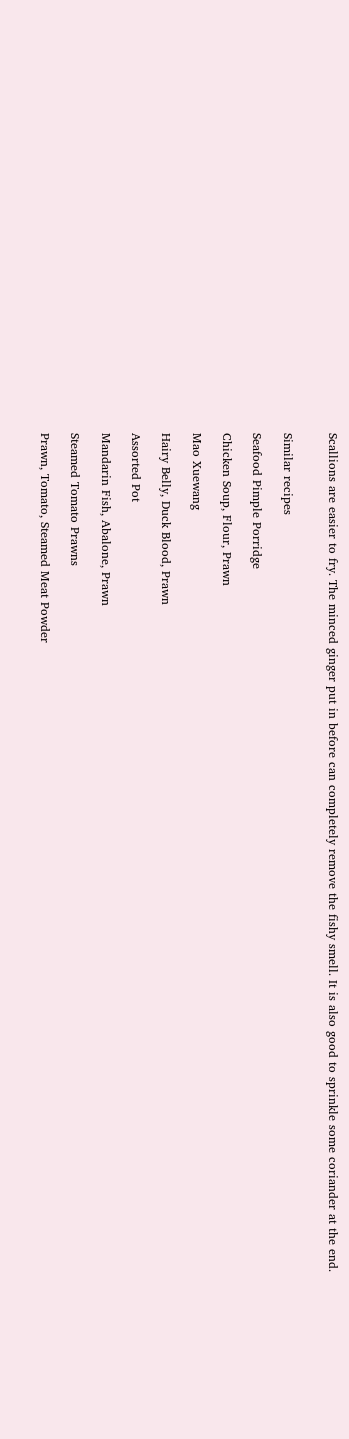Scallions are easier to fry. The minced ginger put in before can completely remove the fishy smell. It is also good to sprinkle some coriander at the end.


Similar recipes

Seafood Pimple Porridge

Chicken Soup, Flour, Prawn

Mao Xuewang

Hairy Belly, Duck Blood, Prawn

Assorted Pot

Mandarin Fish, Abalone, Prawn

Steamed Tomato Prawns

Prawn, Tomato, Steamed Meat Powder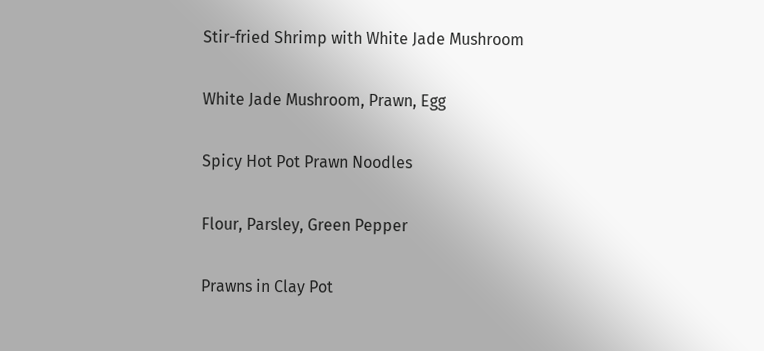Stir-fried Shrimp with White Jade Mushroom

White Jade Mushroom, Prawn, Egg

Spicy Hot Pot Prawn Noodles

Flour, Parsley, Green Pepper

Prawns in Clay Pot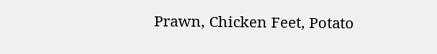Prawn, Chicken Feet, Potato